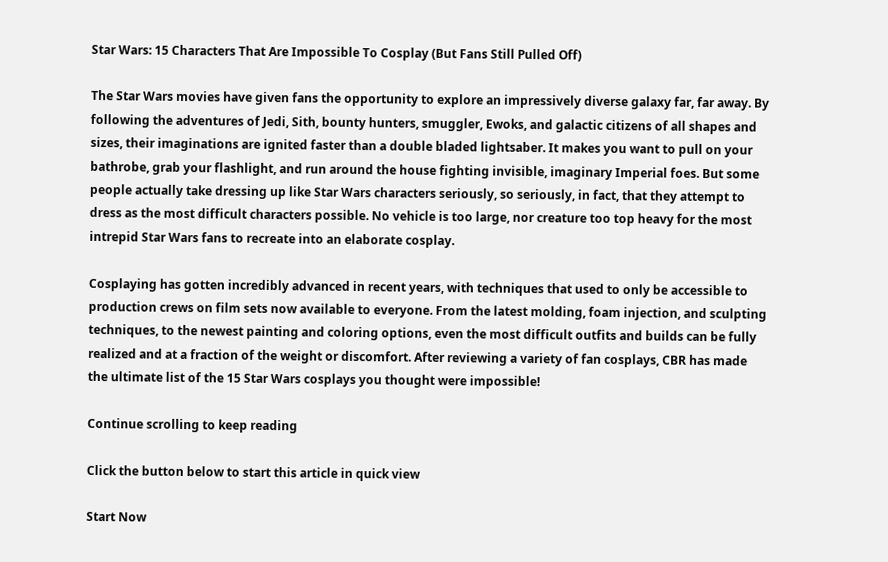Star Wars: 15 Characters That Are Impossible To Cosplay (But Fans Still Pulled Off)

The Star Wars movies have given fans the opportunity to explore an impressively diverse galaxy far, far away. By following the adventures of Jedi, Sith, bounty hunters, smuggler, Ewoks, and galactic citizens of all shapes and sizes, their imaginations are ignited faster than a double bladed lightsaber. It makes you want to pull on your bathrobe, grab your flashlight, and run around the house fighting invisible, imaginary Imperial foes. But some people actually take dressing up like Star Wars characters seriously, so seriously, in fact, that they attempt to dress as the most difficult characters possible. No vehicle is too large, nor creature too top heavy for the most intrepid Star Wars fans to recreate into an elaborate cosplay.

Cosplaying has gotten incredibly advanced in recent years, with techniques that used to only be accessible to production crews on film sets now available to everyone. From the latest molding, foam injection, and sculpting techniques, to the newest painting and coloring options, even the most difficult outfits and builds can be fully realized and at a fraction of the weight or discomfort. After reviewing a variety of fan cosplays, CBR has made the ultimate list of the 15 Star Wars cosplays you thought were impossible!

Continue scrolling to keep reading

Click the button below to start this article in quick view

Start Now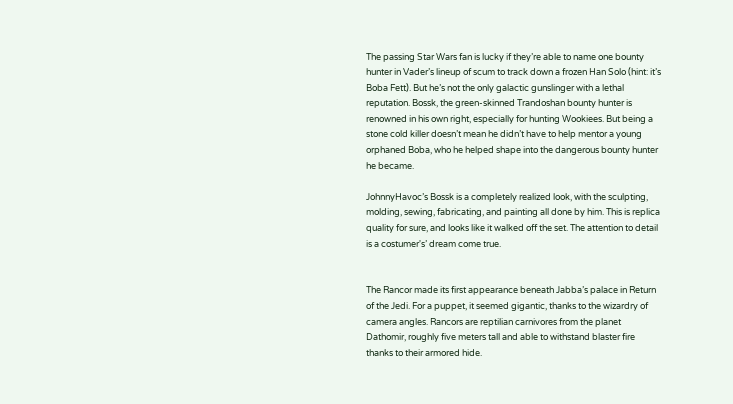The passing Star Wars fan is lucky if they’re able to name one bounty hunter in Vader’s lineup of scum to track down a frozen Han Solo (hint: it’s Boba Fett). But he’s not the only galactic gunslinger with a lethal reputation. Bossk, the green-skinned Trandoshan bounty hunter is renowned in his own right, especially for hunting Wookiees. But being a stone cold killer doesn’t mean he didn’t have to help mentor a young orphaned Boba, who he helped shape into the dangerous bounty hunter he became.

JohnnyHavoc’s Bossk is a completely realized look, with the sculpting, molding, sewing, fabricating, and painting all done by him. This is replica quality for sure, and looks like it walked off the set. The attention to detail is a costumer's’ dream come true.


The Rancor made its first appearance beneath Jabba’s palace in Return of the Jedi. For a puppet, it seemed gigantic, thanks to the wizardry of camera angles. Rancors are reptilian carnivores from the planet Dathomir, roughly five meters tall and able to withstand blaster fire thanks to their armored hide.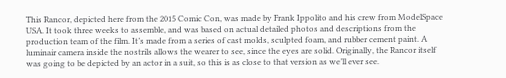This Rancor, depicted here from the 2015 Comic Con, was made by Frank Ippolito and his crew from ModelSpace USA. It took three weeks to assemble, and was based on actual detailed photos and descriptions from the production team of the film. It’s made from a series of cast molds, sculpted foam, and rubber cement paint. A luminair camera inside the nostrils allows the wearer to see, since the eyes are solid. Originally, the Rancor itself was going to be depicted by an actor in a suit, so this is as close to that version as we’ll ever see.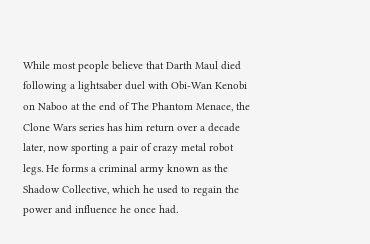While most people believe that Darth Maul died following a lightsaber duel with Obi-Wan Kenobi on Naboo at the end of The Phantom Menace, the Clone Wars series has him return over a decade later, now sporting a pair of crazy metal robot legs. He forms a criminal army known as the Shadow Collective, which he used to regain the power and influence he once had.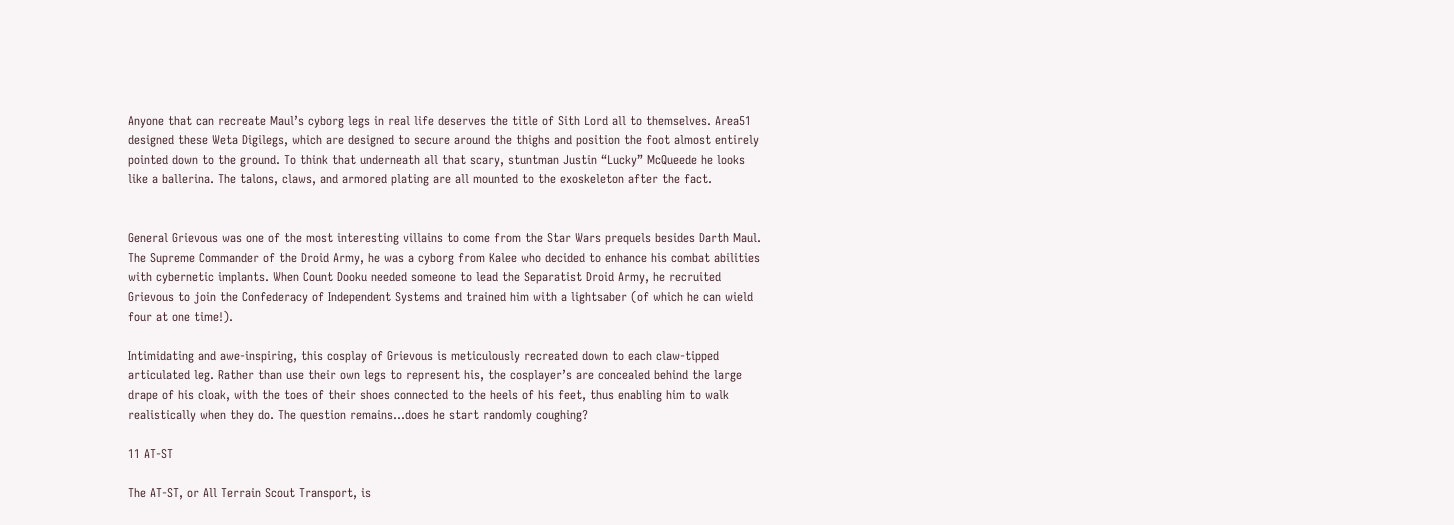Anyone that can recreate Maul’s cyborg legs in real life deserves the title of Sith Lord all to themselves. Area51 designed these Weta Digilegs, which are designed to secure around the thighs and position the foot almost entirely pointed down to the ground. To think that underneath all that scary, stuntman Justin “Lucky” McQueede he looks like a ballerina. The talons, claws, and armored plating are all mounted to the exoskeleton after the fact.


General Grievous was one of the most interesting villains to come from the Star Wars prequels besides Darth Maul. The Supreme Commander of the Droid Army, he was a cyborg from Kalee who decided to enhance his combat abilities with cybernetic implants. When Count Dooku needed someone to lead the Separatist Droid Army, he recruited Grievous to join the Confederacy of Independent Systems and trained him with a lightsaber (of which he can wield four at one time!).

Intimidating and awe-inspiring, this cosplay of Grievous is meticulously recreated down to each claw-tipped articulated leg. Rather than use their own legs to represent his, the cosplayer’s are concealed behind the large drape of his cloak, with the toes of their shoes connected to the heels of his feet, thus enabling him to walk realistically when they do. The question remains...does he start randomly coughing?

11 AT-ST

The AT-ST, or All Terrain Scout Transport, is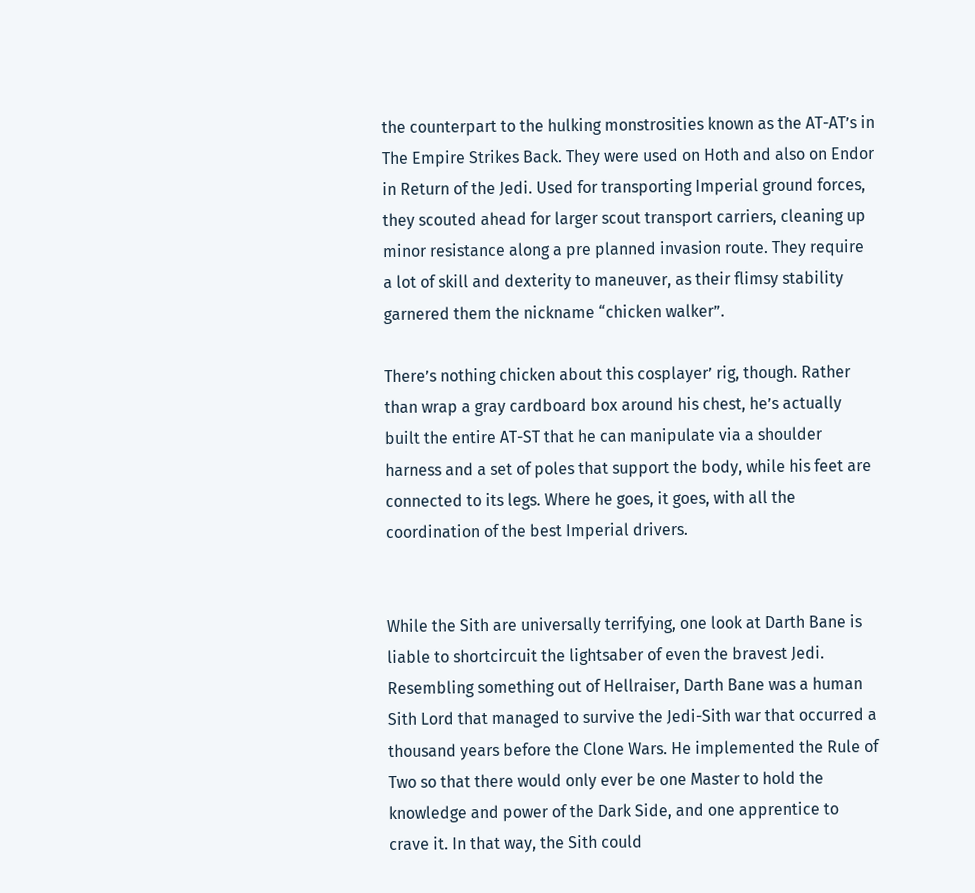the counterpart to the hulking monstrosities known as the AT-AT’s in The Empire Strikes Back. They were used on Hoth and also on Endor in Return of the Jedi. Used for transporting Imperial ground forces, they scouted ahead for larger scout transport carriers, cleaning up minor resistance along a pre planned invasion route. They require a lot of skill and dexterity to maneuver, as their flimsy stability garnered them the nickname “chicken walker”.

There’s nothing chicken about this cosplayer’ rig, though. Rather than wrap a gray cardboard box around his chest, he’s actually built the entire AT-ST that he can manipulate via a shoulder harness and a set of poles that support the body, while his feet are connected to its legs. Where he goes, it goes, with all the coordination of the best Imperial drivers.


While the Sith are universally terrifying, one look at Darth Bane is liable to shortcircuit the lightsaber of even the bravest Jedi. Resembling something out of Hellraiser, Darth Bane was a human Sith Lord that managed to survive the Jedi-Sith war that occurred a thousand years before the Clone Wars. He implemented the Rule of Two so that there would only ever be one Master to hold the knowledge and power of the Dark Side, and one apprentice to crave it. In that way, the Sith could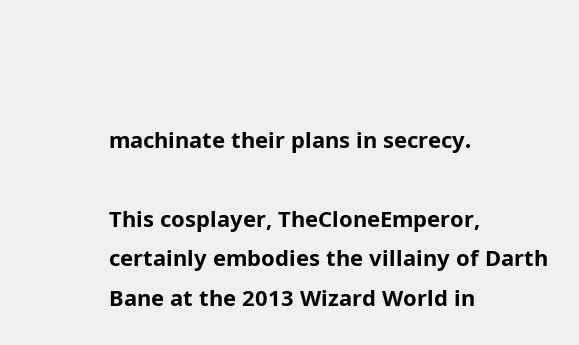machinate their plans in secrecy.

This cosplayer, TheCloneEmperor, certainly embodies the villainy of Darth Bane at the 2013 Wizard World in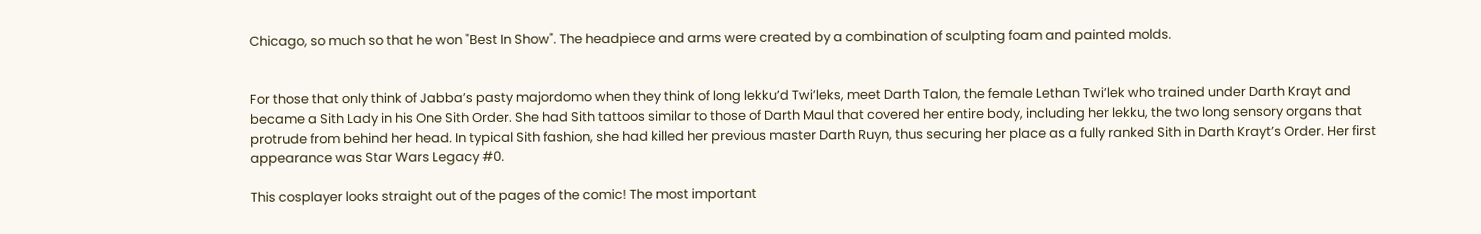Chicago, so much so that he won "Best In Show". The headpiece and arms were created by a combination of sculpting foam and painted molds.


For those that only think of Jabba’s pasty majordomo when they think of long lekku’d Twi’leks, meet Darth Talon, the female Lethan Twi’lek who trained under Darth Krayt and became a Sith Lady in his One Sith Order. She had Sith tattoos similar to those of Darth Maul that covered her entire body, including her lekku, the two long sensory organs that protrude from behind her head. In typical Sith fashion, she had killed her previous master Darth Ruyn, thus securing her place as a fully ranked Sith in Darth Krayt’s Order. Her first appearance was Star Wars Legacy #0.

This cosplayer looks straight out of the pages of the comic! The most important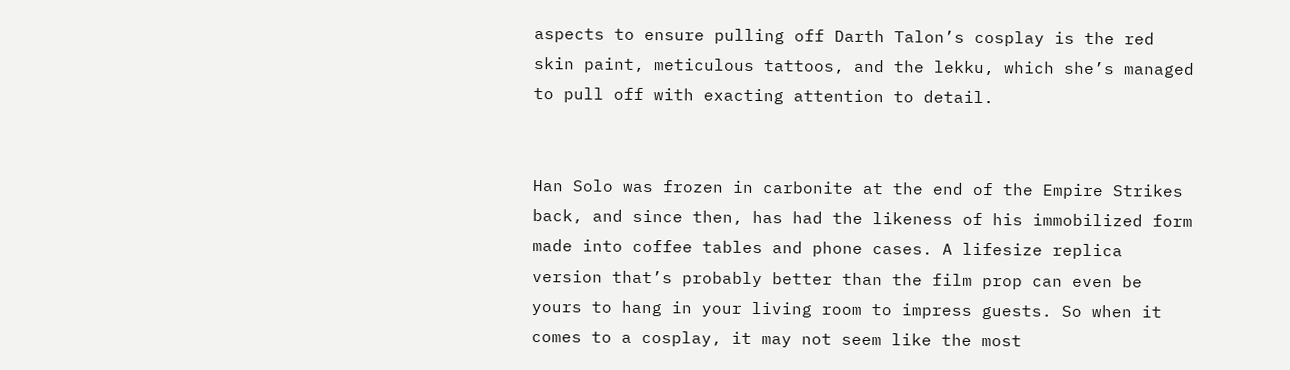aspects to ensure pulling off Darth Talon’s cosplay is the red skin paint, meticulous tattoos, and the lekku, which she’s managed to pull off with exacting attention to detail.


Han Solo was frozen in carbonite at the end of the Empire Strikes back, and since then, has had the likeness of his immobilized form made into coffee tables and phone cases. A lifesize replica version that’s probably better than the film prop can even be yours to hang in your living room to impress guests. So when it comes to a cosplay, it may not seem like the most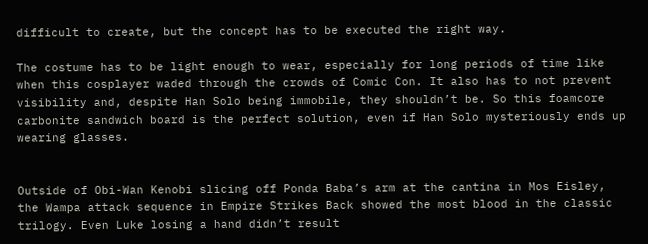difficult to create, but the concept has to be executed the right way.

The costume has to be light enough to wear, especially for long periods of time like when this cosplayer waded through the crowds of Comic Con. It also has to not prevent visibility and, despite Han Solo being immobile, they shouldn’t be. So this foamcore carbonite sandwich board is the perfect solution, even if Han Solo mysteriously ends up wearing glasses.


Outside of Obi-Wan Kenobi slicing off Ponda Baba’s arm at the cantina in Mos Eisley, the Wampa attack sequence in Empire Strikes Back showed the most blood in the classic trilogy. Even Luke losing a hand didn’t result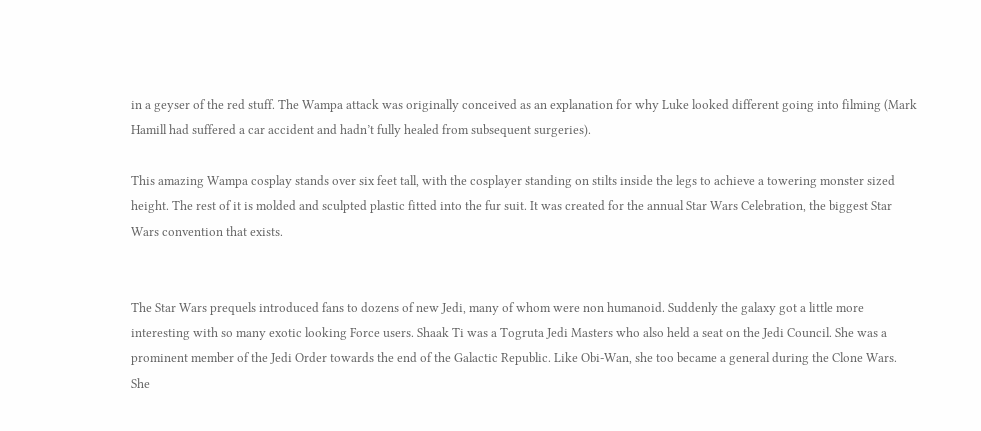in a geyser of the red stuff. The Wampa attack was originally conceived as an explanation for why Luke looked different going into filming (Mark Hamill had suffered a car accident and hadn’t fully healed from subsequent surgeries).

This amazing Wampa cosplay stands over six feet tall, with the cosplayer standing on stilts inside the legs to achieve a towering monster sized height. The rest of it is molded and sculpted plastic fitted into the fur suit. It was created for the annual Star Wars Celebration, the biggest Star Wars convention that exists.


The Star Wars prequels introduced fans to dozens of new Jedi, many of whom were non humanoid. Suddenly the galaxy got a little more interesting with so many exotic looking Force users. Shaak Ti was a Togruta Jedi Masters who also held a seat on the Jedi Council. She was a prominent member of the Jedi Order towards the end of the Galactic Republic. Like Obi-Wan, she too became a general during the Clone Wars. She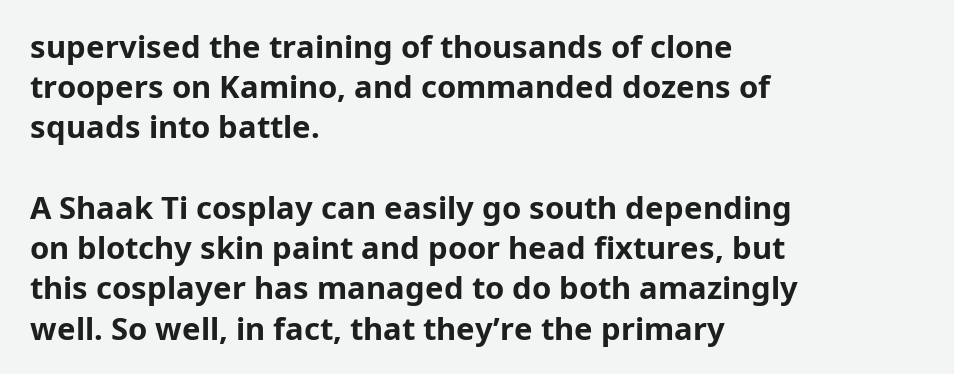supervised the training of thousands of clone troopers on Kamino, and commanded dozens of squads into battle.

A Shaak Ti cosplay can easily go south depending on blotchy skin paint and poor head fixtures, but this cosplayer has managed to do both amazingly well. So well, in fact, that they’re the primary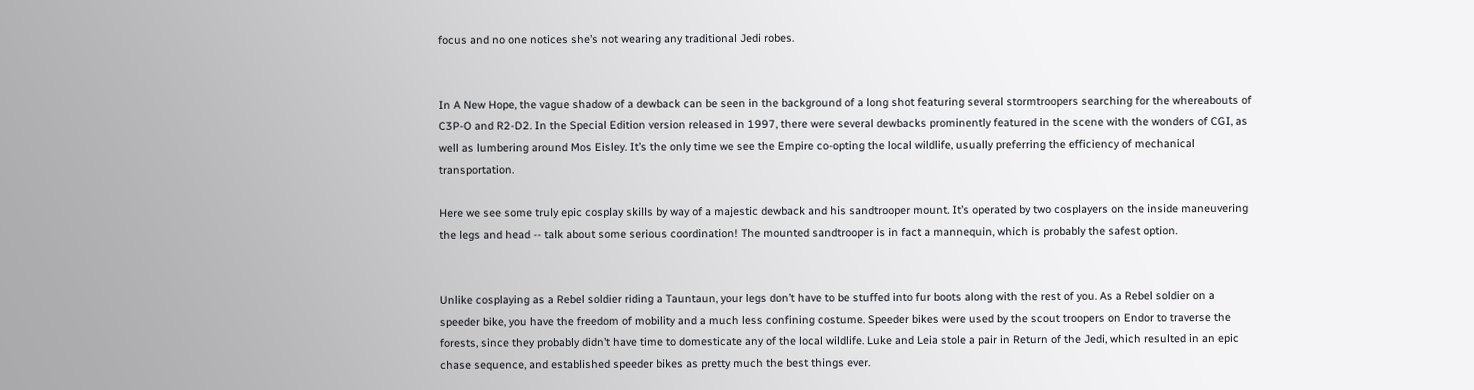focus and no one notices she’s not wearing any traditional Jedi robes.


In A New Hope, the vague shadow of a dewback can be seen in the background of a long shot featuring several stormtroopers searching for the whereabouts of C3P-O and R2-D2. In the Special Edition version released in 1997, there were several dewbacks prominently featured in the scene with the wonders of CGI, as well as lumbering around Mos Eisley. It’s the only time we see the Empire co-opting the local wildlife, usually preferring the efficiency of mechanical transportation.

Here we see some truly epic cosplay skills by way of a majestic dewback and his sandtrooper mount. It’s operated by two cosplayers on the inside maneuvering the legs and head -- talk about some serious coordination! The mounted sandtrooper is in fact a mannequin, which is probably the safest option.


Unlike cosplaying as a Rebel soldier riding a Tauntaun, your legs don’t have to be stuffed into fur boots along with the rest of you. As a Rebel soldier on a speeder bike, you have the freedom of mobility and a much less confining costume. Speeder bikes were used by the scout troopers on Endor to traverse the forests, since they probably didn’t have time to domesticate any of the local wildlife. Luke and Leia stole a pair in Return of the Jedi, which resulted in an epic chase sequence, and established speeder bikes as pretty much the best things ever.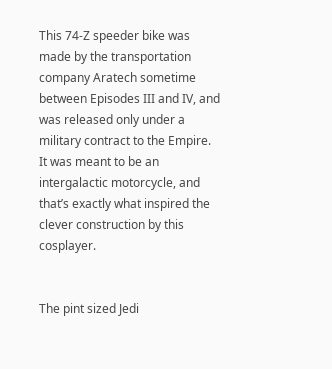This 74-Z speeder bike was made by the transportation company Aratech sometime between Episodes III and IV, and was released only under a military contract to the Empire. It was meant to be an intergalactic motorcycle, and that’s exactly what inspired the clever construction by this cosplayer.


The pint sized Jedi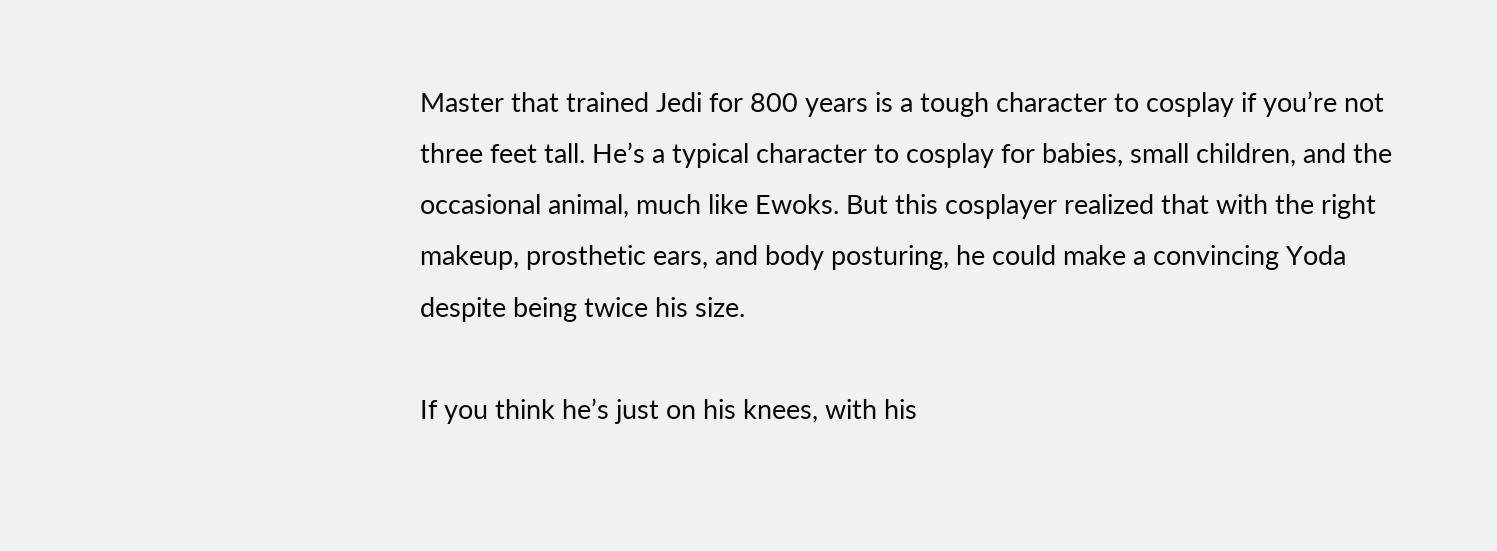Master that trained Jedi for 800 years is a tough character to cosplay if you’re not three feet tall. He’s a typical character to cosplay for babies, small children, and the occasional animal, much like Ewoks. But this cosplayer realized that with the right makeup, prosthetic ears, and body posturing, he could make a convincing Yoda despite being twice his size.

If you think he’s just on his knees, with his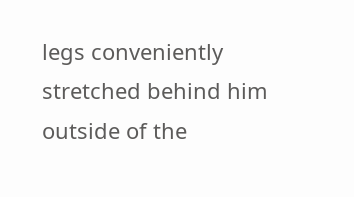legs conveniently stretched behind him outside of the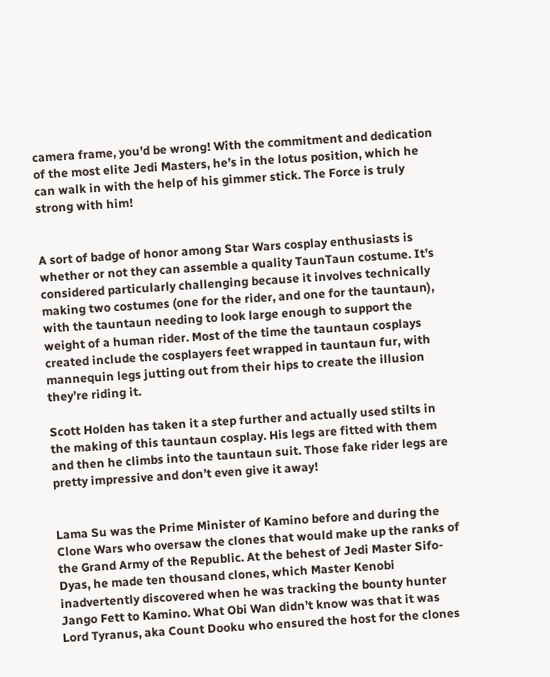camera frame, you’d be wrong! With the commitment and dedication of the most elite Jedi Masters, he’s in the lotus position, which he can walk in with the help of his gimmer stick. The Force is truly strong with him!


A sort of badge of honor among Star Wars cosplay enthusiasts is whether or not they can assemble a quality TaunTaun costume. It’s considered particularly challenging because it involves technically making two costumes (one for the rider, and one for the tauntaun), with the tauntaun needing to look large enough to support the weight of a human rider. Most of the time the tauntaun cosplays created include the cosplayers feet wrapped in tauntaun fur, with mannequin legs jutting out from their hips to create the illusion they’re riding it.

Scott Holden has taken it a step further and actually used stilts in the making of this tauntaun cosplay. His legs are fitted with them and then he climbs into the tauntaun suit. Those fake rider legs are pretty impressive and don’t even give it away!


Lama Su was the Prime Minister of Kamino before and during the Clone Wars who oversaw the clones that would make up the ranks of the Grand Army of the Republic. At the behest of Jedi Master Sifo-Dyas, he made ten thousand clones, which Master Kenobi inadvertently discovered when he was tracking the bounty hunter Jango Fett to Kamino. What Obi Wan didn’t know was that it was Lord Tyranus, aka Count Dooku who ensured the host for the clones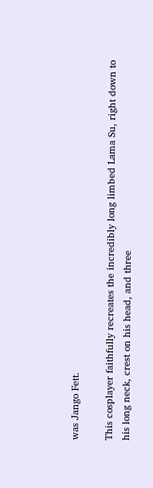was Jango Fett.

This cosplayer faithfully recreates the incredibly long limbed Lama Su, right down to his long neck, crest on his head, and three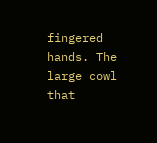fingered hands. The large cowl that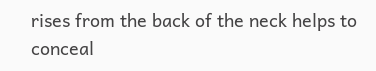rises from the back of the neck helps to conceal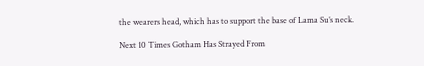the wearers head, which has to support the base of Lama Su’s neck.

Next 10 Times Gotham Has Strayed From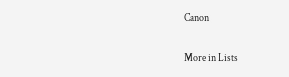Canon

More in Lists